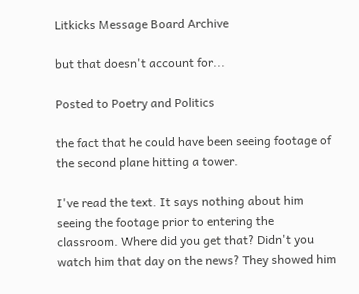Litkicks Message Board Archive

but that doesn't account for...

Posted to Poetry and Politics

the fact that he could have been seeing footage of the second plane hitting a tower.

I've read the text. It says nothing about him seeing the footage prior to entering the classroom. Where did you get that? Didn't you watch him that day on the news? They showed him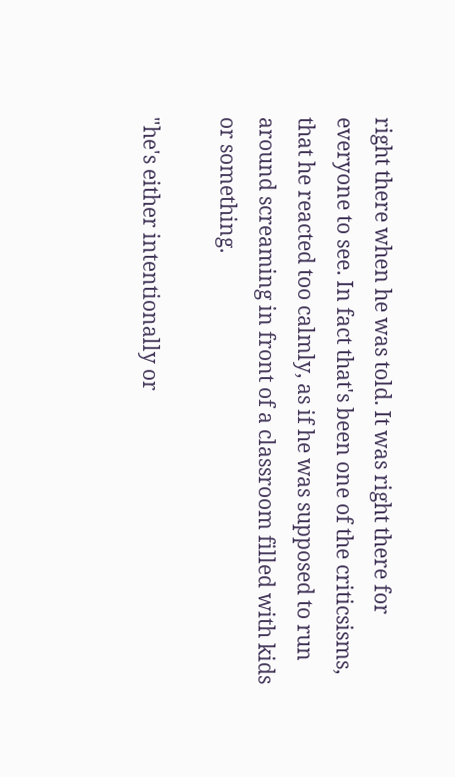right there when he was told. It was right there for everyone to see. In fact that's been one of the criticsisms, that he reacted too calmly, as if he was supposed to run around screaming in front of a classroom filled with kids or something.

"he's either intentionally or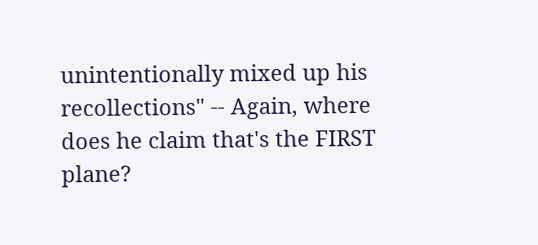unintentionally mixed up his recollections" -- Again, where does he claim that's the FIRST plane?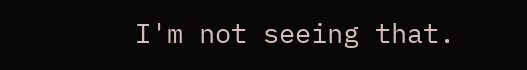I'm not seeing that.